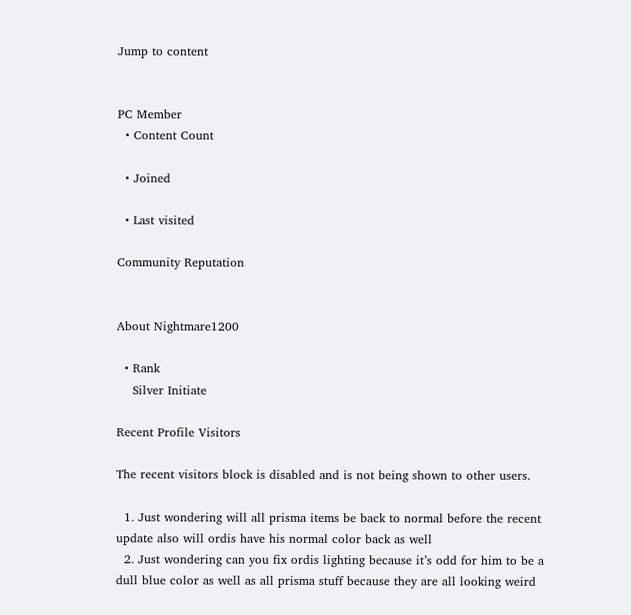Jump to content


PC Member
  • Content Count

  • Joined

  • Last visited

Community Reputation


About Nightmare1200

  • Rank
    Silver Initiate

Recent Profile Visitors

The recent visitors block is disabled and is not being shown to other users.

  1. Just wondering will all prisma items be back to normal before the recent update also will ordis have his normal color back as well
  2. Just wondering can you fix ordis lighting because it’s odd for him to be a dull blue color as well as all prisma stuff because they are all looking weird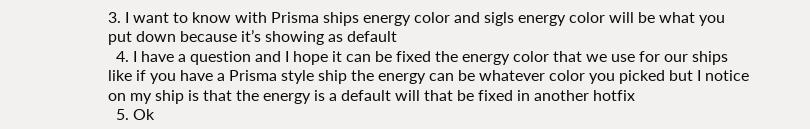3. I want to know with Prisma ships energy color and sigls energy color will be what you put down because it’s showing as default
  4. I have a question and I hope it can be fixed the energy color that we use for our ships like if you have a Prisma style ship the energy can be whatever color you picked but I notice on my ship is that the energy is a default will that be fixed in another hotfix
  5. Ok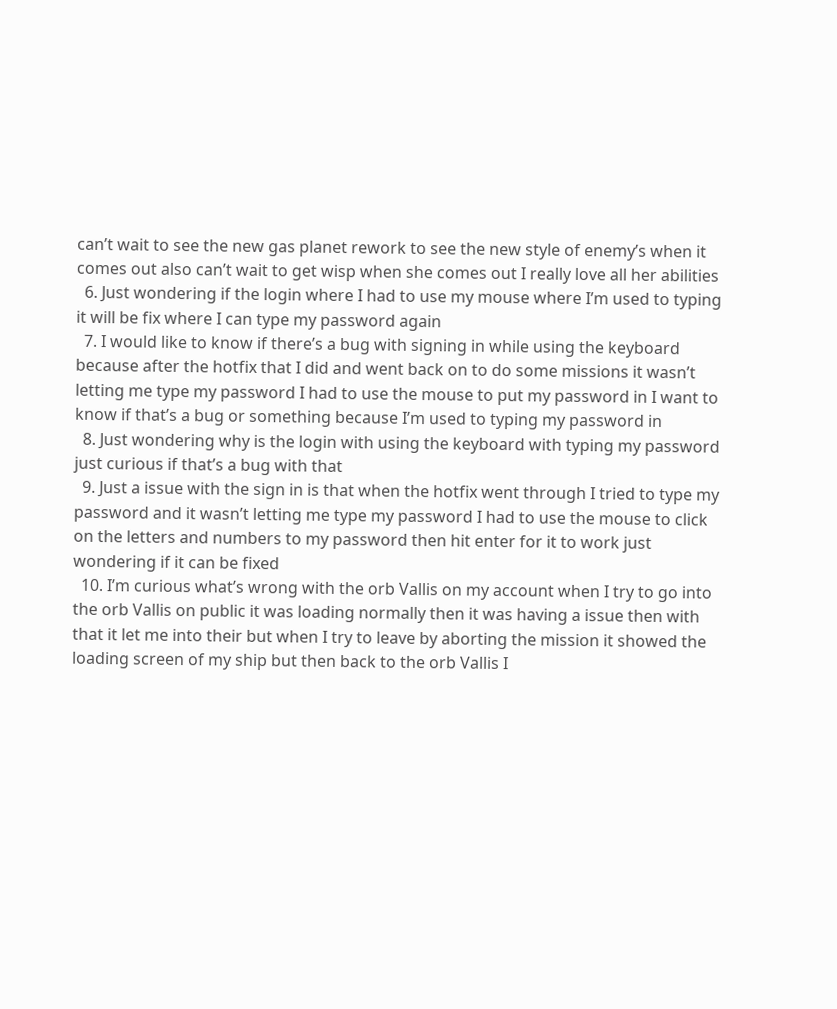can’t wait to see the new gas planet rework to see the new style of enemy’s when it comes out also can’t wait to get wisp when she comes out I really love all her abilities
  6. Just wondering if the login where I had to use my mouse where I’m used to typing it will be fix where I can type my password again
  7. I would like to know if there’s a bug with signing in while using the keyboard because after the hotfix that I did and went back on to do some missions it wasn’t letting me type my password I had to use the mouse to put my password in I want to know if that’s a bug or something because I’m used to typing my password in
  8. Just wondering why is the login with using the keyboard with typing my password just curious if that’s a bug with that
  9. Just a issue with the sign in is that when the hotfix went through I tried to type my password and it wasn’t letting me type my password I had to use the mouse to click on the letters and numbers to my password then hit enter for it to work just wondering if it can be fixed
  10. I’m curious what’s wrong with the orb Vallis on my account when I try to go into the orb Vallis on public it was loading normally then it was having a issue then with that it let me into their but when I try to leave by aborting the mission it showed the loading screen of my ship but then back to the orb Vallis I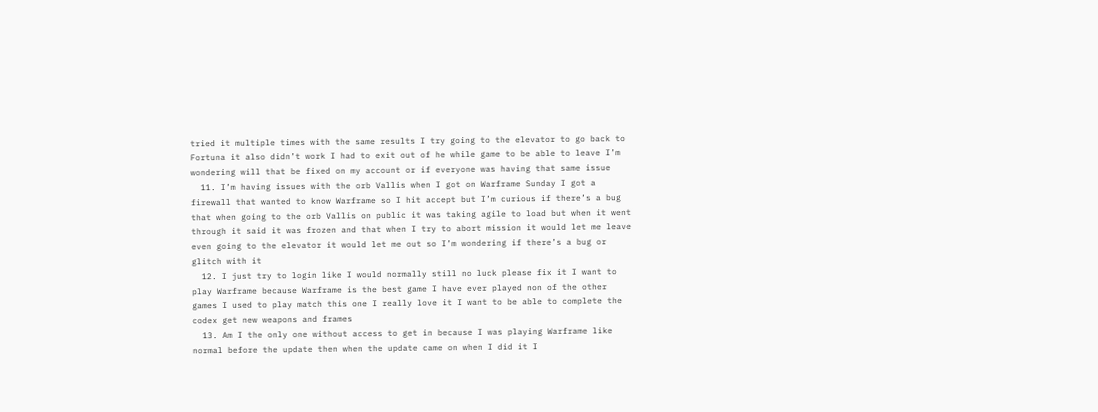tried it multiple times with the same results I try going to the elevator to go back to Fortuna it also didn’t work I had to exit out of he while game to be able to leave I’m wondering will that be fixed on my account or if everyone was having that same issue
  11. I’m having issues with the orb Vallis when I got on Warframe Sunday I got a firewall that wanted to know Warframe so I hit accept but I’m curious if there’s a bug that when going to the orb Vallis on public it was taking agile to load but when it went through it said it was frozen and that when I try to abort mission it would let me leave even going to the elevator it would let me out so I’m wondering if there’s a bug or glitch with it
  12. I just try to login like I would normally still no luck please fix it I want to play Warframe because Warframe is the best game I have ever played non of the other games I used to play match this one I really love it I want to be able to complete the codex get new weapons and frames
  13. Am I the only one without access to get in because I was playing Warframe like normal before the update then when the update came on when I did it I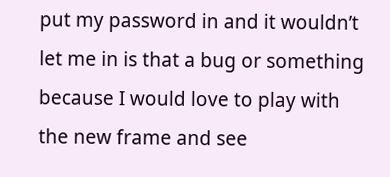put my password in and it wouldn’t let me in is that a bug or something because I would love to play with the new frame and see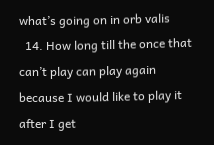what’s going on in orb valis
  14. How long till the once that can’t play can play again because I would like to play it after I get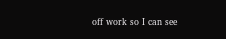off work so I can see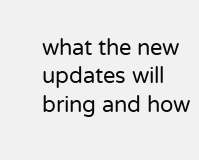what the new updates will bring and how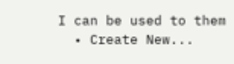I can be used to them
  • Create New...